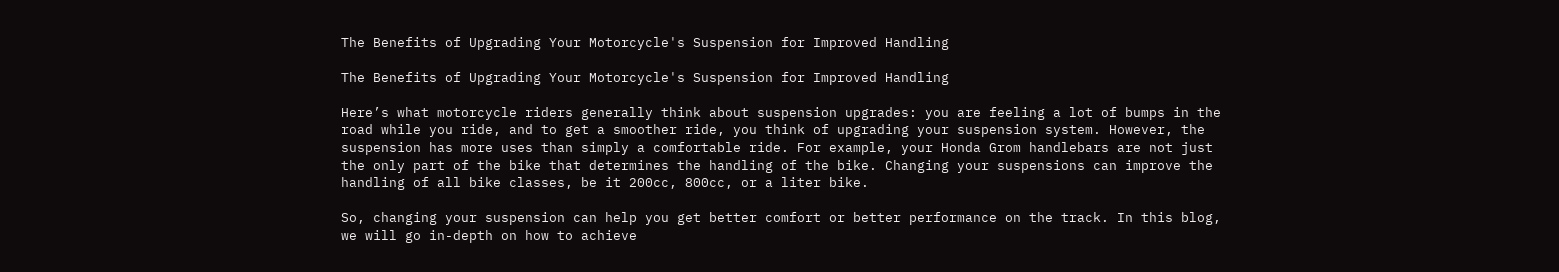The Benefits of Upgrading Your Motorcycle's Suspension for Improved Handling

The Benefits of Upgrading Your Motorcycle's Suspension for Improved Handling

Here’s what motorcycle riders generally think about suspension upgrades: you are feeling a lot of bumps in the road while you ride, and to get a smoother ride, you think of upgrading your suspension system. However, the suspension has more uses than simply a comfortable ride. For example, your Honda Grom handlebars are not just the only part of the bike that determines the handling of the bike. Changing your suspensions can improve the handling of all bike classes, be it 200cc, 800cc, or a liter bike.

So, changing your suspension can help you get better comfort or better performance on the track. In this blog, we will go in-depth on how to achieve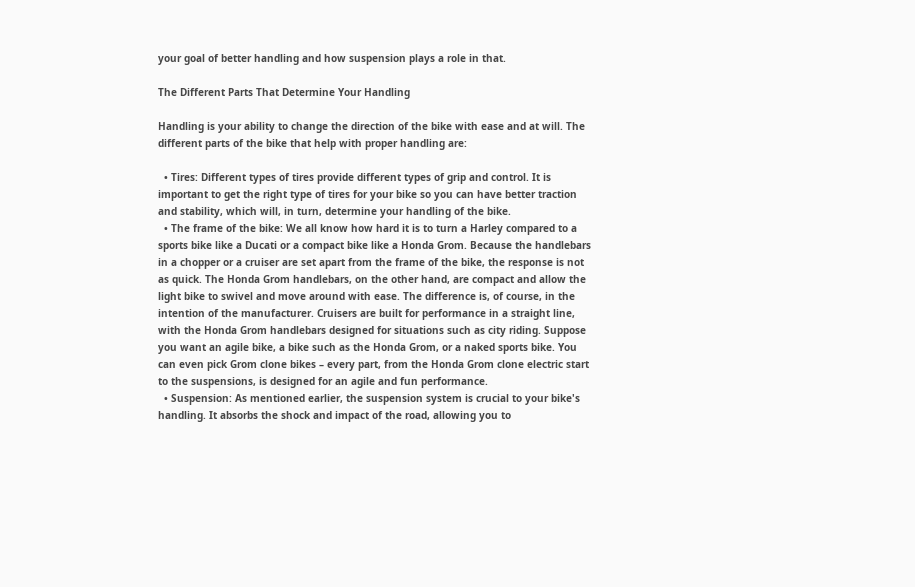your goal of better handling and how suspension plays a role in that.

The Different Parts That Determine Your Handling

Handling is your ability to change the direction of the bike with ease and at will. The different parts of the bike that help with proper handling are:

  • Tires: Different types of tires provide different types of grip and control. It is important to get the right type of tires for your bike so you can have better traction and stability, which will, in turn, determine your handling of the bike.
  • The frame of the bike: We all know how hard it is to turn a Harley compared to a sports bike like a Ducati or a compact bike like a Honda Grom. Because the handlebars in a chopper or a cruiser are set apart from the frame of the bike, the response is not as quick. The Honda Grom handlebars, on the other hand, are compact and allow the light bike to swivel and move around with ease. The difference is, of course, in the intention of the manufacturer. Cruisers are built for performance in a straight line, with the Honda Grom handlebars designed for situations such as city riding. Suppose you want an agile bike, a bike such as the Honda Grom, or a naked sports bike. You can even pick Grom clone bikes – every part, from the Honda Grom clone electric start to the suspensions, is designed for an agile and fun performance.
  • Suspension: As mentioned earlier, the suspension system is crucial to your bike's handling. It absorbs the shock and impact of the road, allowing you to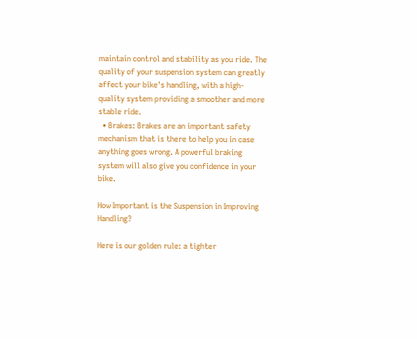maintain control and stability as you ride. The quality of your suspension system can greatly affect your bike's handling, with a high-quality system providing a smoother and more stable ride.
  • Brakes: Brakes are an important safety mechanism that is there to help you in case anything goes wrong. A powerful braking system will also give you confidence in your bike.

How Important is the Suspension in Improving Handling?

Here is our golden rule: a tighter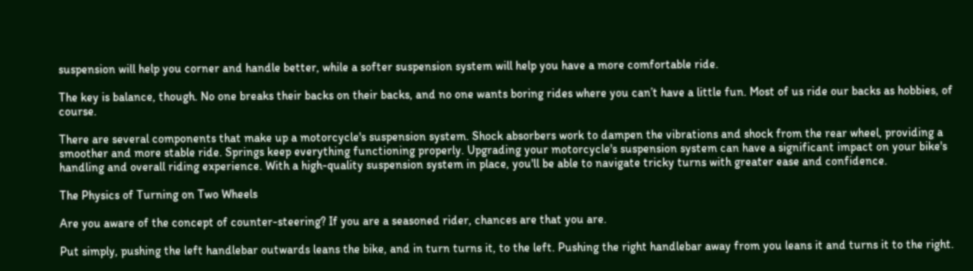suspension will help you corner and handle better, while a softer suspension system will help you have a more comfortable ride.

The key is balance, though. No one breaks their backs on their backs, and no one wants boring rides where you can’t have a little fun. Most of us ride our backs as hobbies, of course.

There are several components that make up a motorcycle's suspension system. Shock absorbers work to dampen the vibrations and shock from the rear wheel, providing a smoother and more stable ride. Springs keep everything functioning properly. Upgrading your motorcycle's suspension system can have a significant impact on your bike's handling and overall riding experience. With a high-quality suspension system in place, you'll be able to navigate tricky turns with greater ease and confidence.

The Physics of Turning on Two Wheels

Are you aware of the concept of counter-steering? If you are a seasoned rider, chances are that you are.

Put simply, pushing the left handlebar outwards leans the bike, and in turn turns it, to the left. Pushing the right handlebar away from you leans it and turns it to the right.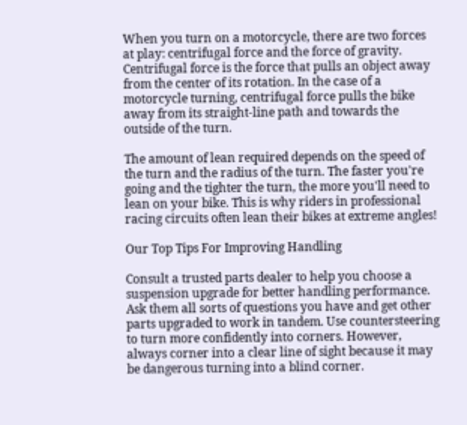When you turn on a motorcycle, there are two forces at play: centrifugal force and the force of gravity. Centrifugal force is the force that pulls an object away from the center of its rotation. In the case of a motorcycle turning, centrifugal force pulls the bike away from its straight-line path and towards the outside of the turn.

The amount of lean required depends on the speed of the turn and the radius of the turn. The faster you're going and the tighter the turn, the more you'll need to lean on your bike. This is why riders in professional racing circuits often lean their bikes at extreme angles!

Our Top Tips For Improving Handling

Consult a trusted parts dealer to help you choose a suspension upgrade for better handling performance. Ask them all sorts of questions you have and get other parts upgraded to work in tandem. Use countersteering to turn more confidently into corners. However, always corner into a clear line of sight because it may be dangerous turning into a blind corner.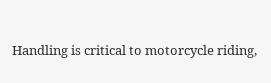Handling is critical to motorcycle riding,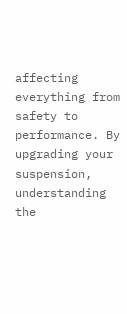affecting everything from safety to performance. By upgrading your suspension, understanding the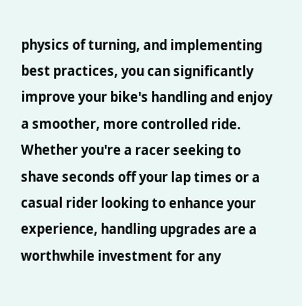physics of turning, and implementing best practices, you can significantly improve your bike's handling and enjoy a smoother, more controlled ride. Whether you're a racer seeking to shave seconds off your lap times or a casual rider looking to enhance your experience, handling upgrades are a worthwhile investment for any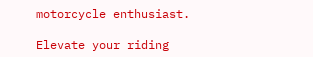motorcycle enthusiast.

Elevate your riding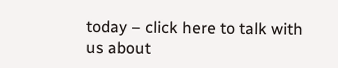today – click here to talk with us about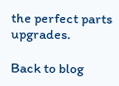the perfect parts upgrades.

Back to blog